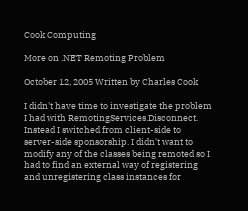Cook Computing

More on .NET Remoting Problem

October 12, 2005 Written by Charles Cook

I didn't have time to investigate the problem I had with RemotingServices.Disconnect. Instead I switched from client-side to server-side sponsorship. I didn't want to modify any of the classes being remoted so I had to find an external way of registering and unregistering class instances for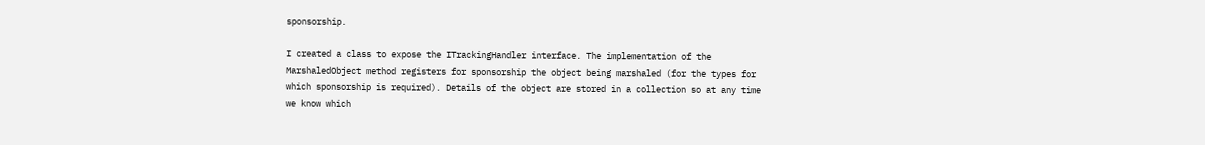sponsorship.

I created a class to expose the ITrackingHandler interface. The implementation of the MarshaledObject method registers for sponsorship the object being marshaled (for the types for which sponsorship is required). Details of the object are stored in a collection so at any time we know which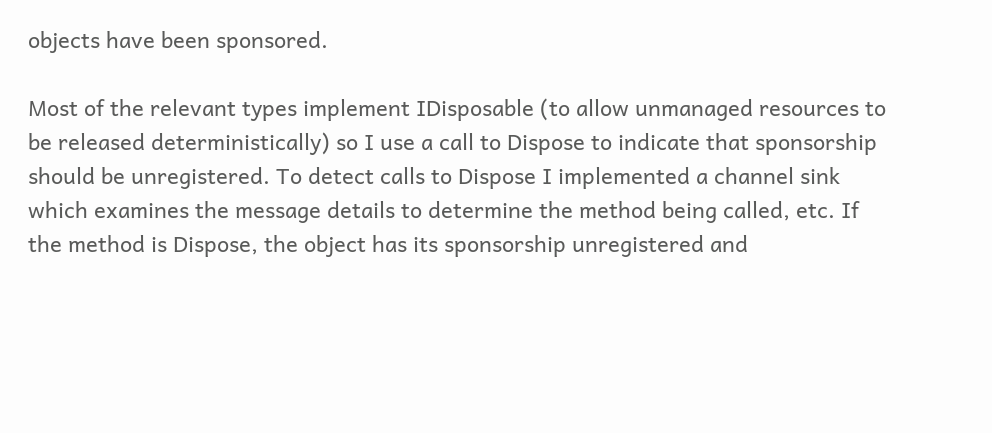objects have been sponsored.

Most of the relevant types implement IDisposable (to allow unmanaged resources to be released deterministically) so I use a call to Dispose to indicate that sponsorship should be unregistered. To detect calls to Dispose I implemented a channel sink which examines the message details to determine the method being called, etc. If the method is Dispose, the object has its sponsorship unregistered and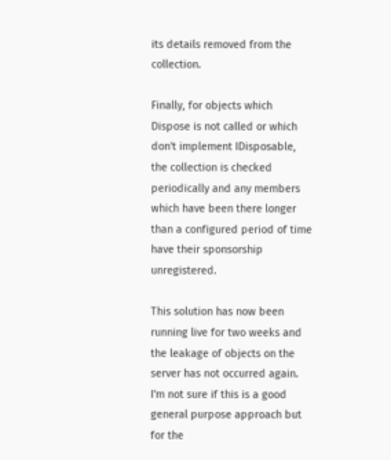its details removed from the collection.

Finally, for objects which Dispose is not called or which don't implement IDisposable, the collection is checked periodically and any members which have been there longer than a configured period of time have their sponsorship unregistered.

This solution has now been running live for two weeks and the leakage of objects on the server has not occurred again. I'm not sure if this is a good general purpose approach but for the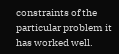constraints of the particular problem it has worked well.